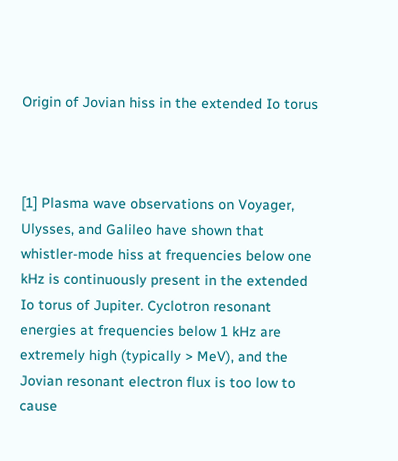Origin of Jovian hiss in the extended Io torus



[1] Plasma wave observations on Voyager, Ulysses, and Galileo have shown that whistler-mode hiss at frequencies below one kHz is continuously present in the extended Io torus of Jupiter. Cyclotron resonant energies at frequencies below 1 kHz are extremely high (typically > MeV), and the Jovian resonant electron flux is too low to cause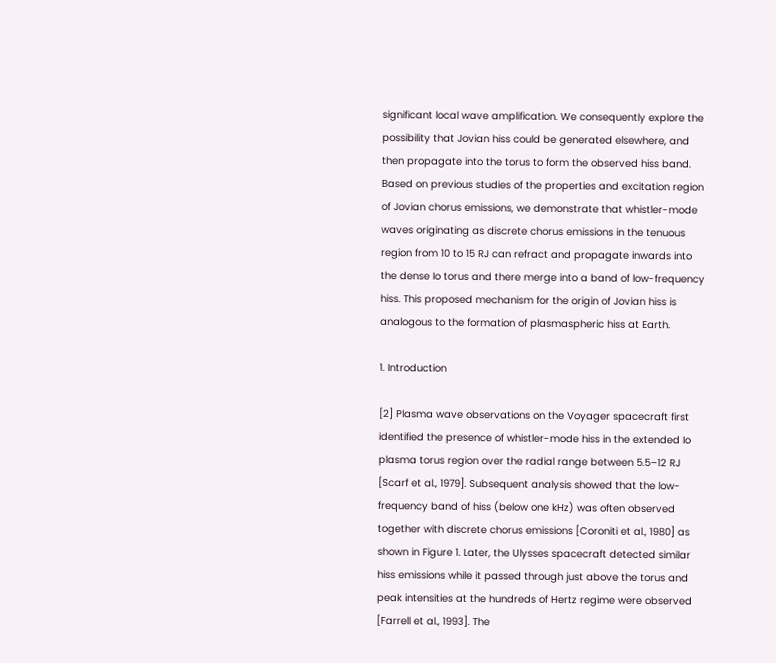significant local wave amplification. We consequently explore the possibility that Jovian hiss could be generated elsewhere, and then propagate into the torus to form the observed hiss band. Based on previous studies of the properties and excitation region of Jovian chorus emissions, we demonstrate that whistler-mode waves originating as discrete chorus emissions in the tenuous region from 10 to 15 RJ can refract and propagate inwards into the dense Io torus and there merge into a band of low-frequency hiss. This proposed mechanism for the origin of Jovian hiss is analogous to the formation of plasmaspheric hiss at Earth.

1. Introduction

[2] Plasma wave observations on the Voyager spacecraft first identified the presence of whistler-mode hiss in the extended Io plasma torus region over the radial range between 5.5–12 RJ [Scarf et al., 1979]. Subsequent analysis showed that the low-frequency band of hiss (below one kHz) was often observed together with discrete chorus emissions [Coroniti et al., 1980] as shown in Figure 1. Later, the Ulysses spacecraft detected similar hiss emissions while it passed through just above the torus and peak intensities at the hundreds of Hertz regime were observed [Farrell et al., 1993]. The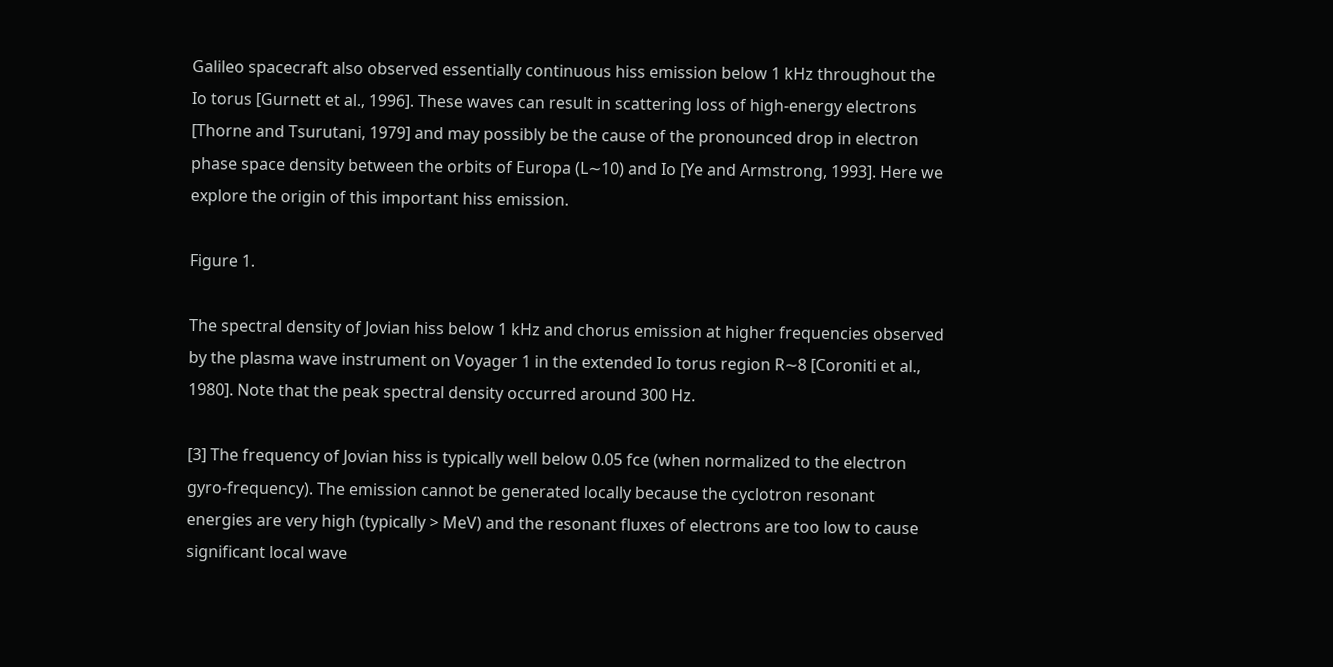Galileo spacecraft also observed essentially continuous hiss emission below 1 kHz throughout the Io torus [Gurnett et al., 1996]. These waves can result in scattering loss of high-energy electrons [Thorne and Tsurutani, 1979] and may possibly be the cause of the pronounced drop in electron phase space density between the orbits of Europa (L∼10) and Io [Ye and Armstrong, 1993]. Here we explore the origin of this important hiss emission.

Figure 1.

The spectral density of Jovian hiss below 1 kHz and chorus emission at higher frequencies observed by the plasma wave instrument on Voyager 1 in the extended Io torus region R∼8 [Coroniti et al., 1980]. Note that the peak spectral density occurred around 300 Hz.

[3] The frequency of Jovian hiss is typically well below 0.05 fce (when normalized to the electron gyro-frequency). The emission cannot be generated locally because the cyclotron resonant energies are very high (typically > MeV) and the resonant fluxes of electrons are too low to cause significant local wave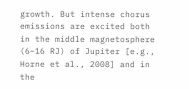growth. But intense chorus emissions are excited both in the middle magnetosphere (6–16 RJ) of Jupiter [e.g., Horne et al., 2008] and in the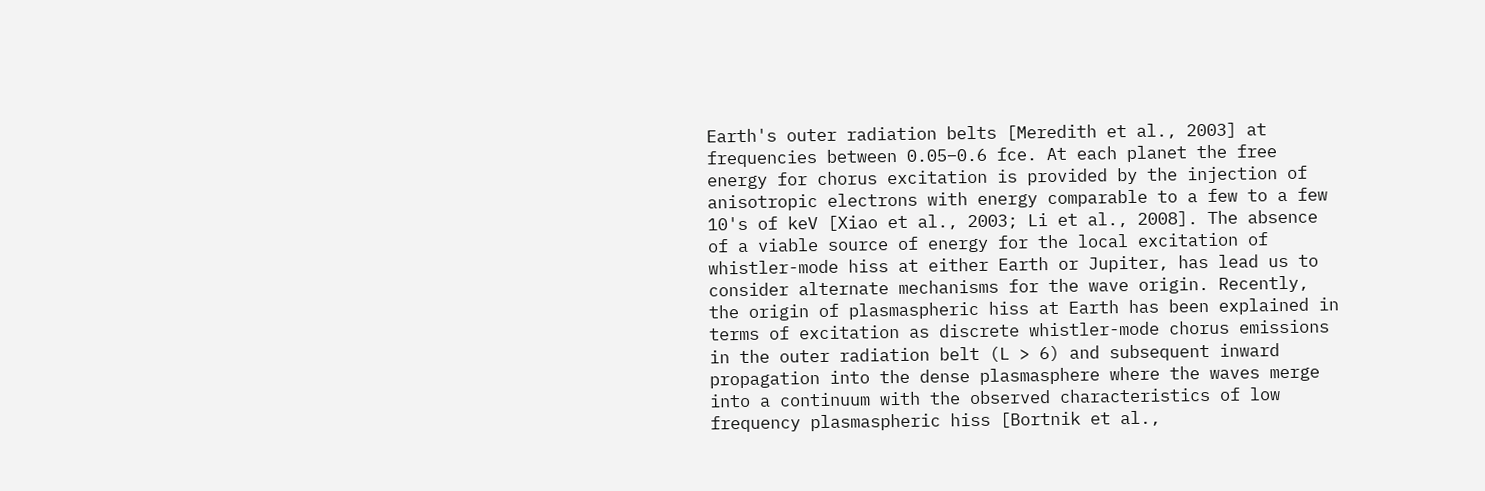Earth's outer radiation belts [Meredith et al., 2003] at frequencies between 0.05–0.6 fce. At each planet the free energy for chorus excitation is provided by the injection of anisotropic electrons with energy comparable to a few to a few 10's of keV [Xiao et al., 2003; Li et al., 2008]. The absence of a viable source of energy for the local excitation of whistler-mode hiss at either Earth or Jupiter, has lead us to consider alternate mechanisms for the wave origin. Recently, the origin of plasmaspheric hiss at Earth has been explained in terms of excitation as discrete whistler-mode chorus emissions in the outer radiation belt (L > 6) and subsequent inward propagation into the dense plasmasphere where the waves merge into a continuum with the observed characteristics of low frequency plasmaspheric hiss [Bortnik et al.,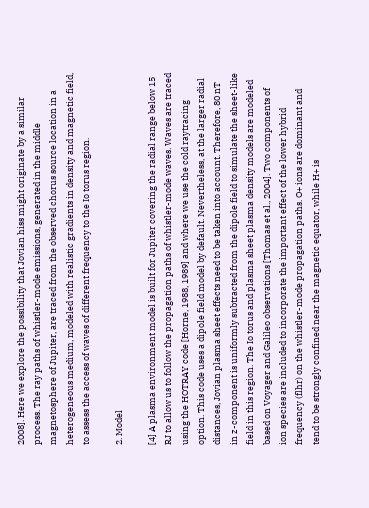2008]. Here we explore the possibility that Jovian hiss might originate by a similar process. The ray paths of whistler-mode emissions, generated in the middle magnetosphere of Jupiter, are traced from the observed chorus source location in a heterogeneous medium, modeled with realistic gradients in density and magnetic field, to assess the access of waves of different frequency to the Io torus region.

2. Model

[4] A plasma environment model is built for Jupiter covering the radial range below 15 RJ to allow us to follow the propagation paths of whistler-mode waves. Waves are traced using the HOTRAY code [Horne, 1988, 1989] and where we use the cold raytracing option. This code uses a dipole field model by default. Nevertheless, at the larger radial distances, Jovian plasma sheet effects need to be taken into account. Therefore, 80 nT in z-component is uniformly subtracted from the dipole field to simulate the sheet-like field in this region. The Io torus and plasma sheet plasma density models are modeled based on Voyager and Galileo observations [Thomas et al., 2004]. Two components of ion species are included to incorporate the important effect of the lower hybrid frequency (flhr) on the whistler-mode propagation paths. O+ ions are dominant and tend to be strongly confined near the magnetic equator, while H+ is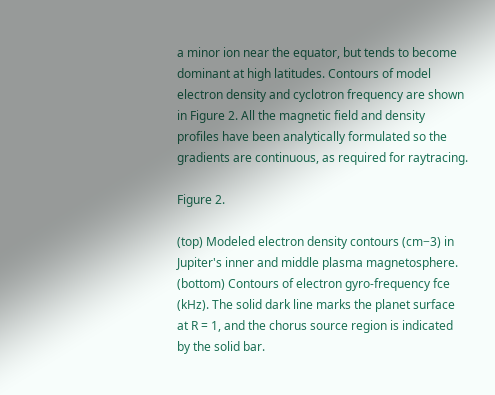a minor ion near the equator, but tends to become dominant at high latitudes. Contours of model electron density and cyclotron frequency are shown in Figure 2. All the magnetic field and density profiles have been analytically formulated so the gradients are continuous, as required for raytracing.

Figure 2.

(top) Modeled electron density contours (cm−3) in Jupiter's inner and middle plasma magnetosphere. (bottom) Contours of electron gyro-frequency fce (kHz). The solid dark line marks the planet surface at R = 1, and the chorus source region is indicated by the solid bar.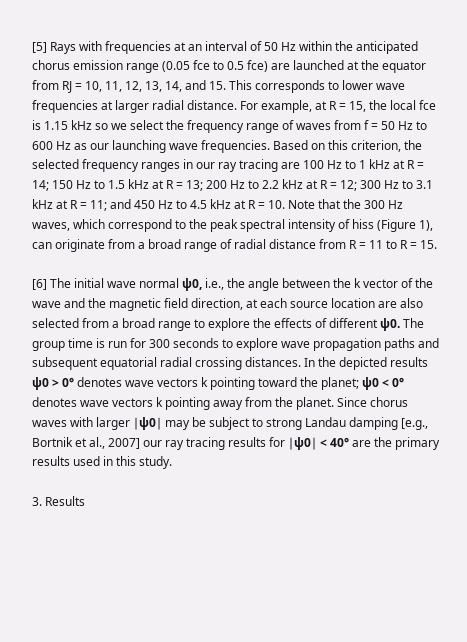[5] Rays with frequencies at an interval of 50 Hz within the anticipated chorus emission range (0.05 fce to 0.5 fce) are launched at the equator from RJ = 10, 11, 12, 13, 14, and 15. This corresponds to lower wave frequencies at larger radial distance. For example, at R = 15, the local fce is 1.15 kHz so we select the frequency range of waves from f = 50 Hz to 600 Hz as our launching wave frequencies. Based on this criterion, the selected frequency ranges in our ray tracing are 100 Hz to 1 kHz at R = 14; 150 Hz to 1.5 kHz at R = 13; 200 Hz to 2.2 kHz at R = 12; 300 Hz to 3.1 kHz at R = 11; and 450 Hz to 4.5 kHz at R = 10. Note that the 300 Hz waves, which correspond to the peak spectral intensity of hiss (Figure 1), can originate from a broad range of radial distance from R = 11 to R = 15.

[6] The initial wave normal ψ0, i.e., the angle between the k vector of the wave and the magnetic field direction, at each source location are also selected from a broad range to explore the effects of different ψ0. The group time is run for 300 seconds to explore wave propagation paths and subsequent equatorial radial crossing distances. In the depicted results ψ0 > 0° denotes wave vectors k pointing toward the planet; ψ0 < 0° denotes wave vectors k pointing away from the planet. Since chorus waves with larger ∣ψ0∣ may be subject to strong Landau damping [e.g., Bortnik et al., 2007] our ray tracing results for ∣ψ0∣ < 40° are the primary results used in this study.

3. Results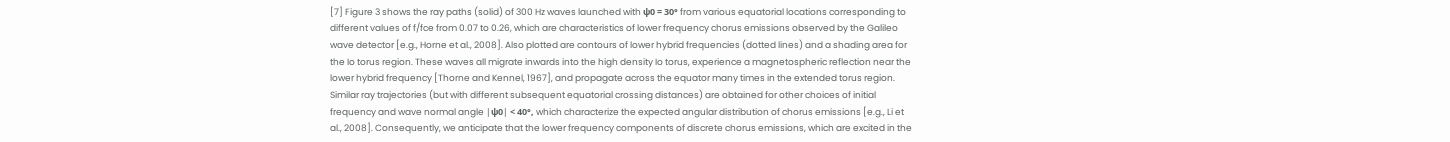[7] Figure 3 shows the ray paths (solid) of 300 Hz waves launched with ψ0 = 30° from various equatorial locations corresponding to different values of f/fce from 0.07 to 0.26, which are characteristics of lower frequency chorus emissions observed by the Galileo wave detector [e.g., Horne et al., 2008]. Also plotted are contours of lower hybrid frequencies (dotted lines) and a shading area for the Io torus region. These waves all migrate inwards into the high density Io torus, experience a magnetospheric reflection near the lower hybrid frequency [Thorne and Kennel, 1967], and propagate across the equator many times in the extended torus region. Similar ray trajectories (but with different subsequent equatorial crossing distances) are obtained for other choices of initial frequency and wave normal angle ∣ψ0∣ < 40°, which characterize the expected angular distribution of chorus emissions [e.g., Li et al., 2008]. Consequently, we anticipate that the lower frequency components of discrete chorus emissions, which are excited in the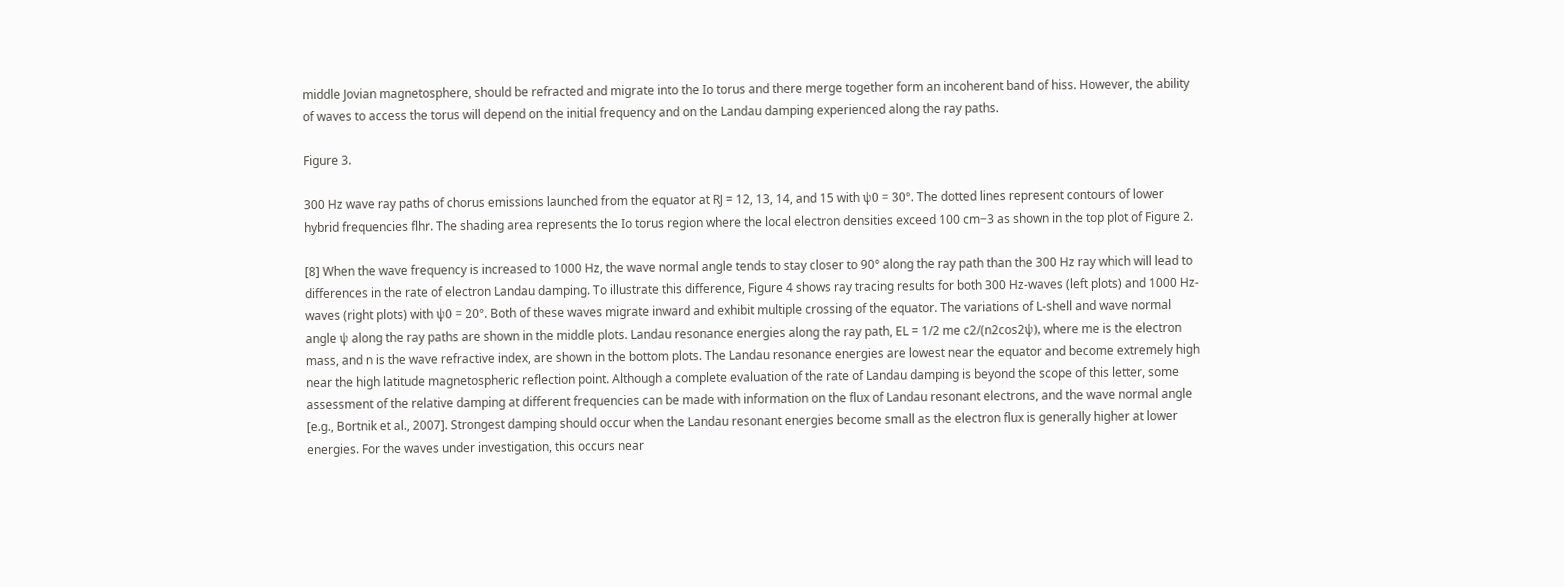middle Jovian magnetosphere, should be refracted and migrate into the Io torus and there merge together form an incoherent band of hiss. However, the ability of waves to access the torus will depend on the initial frequency and on the Landau damping experienced along the ray paths.

Figure 3.

300 Hz wave ray paths of chorus emissions launched from the equator at RJ = 12, 13, 14, and 15 with ψ0 = 30°. The dotted lines represent contours of lower hybrid frequencies flhr. The shading area represents the Io torus region where the local electron densities exceed 100 cm−3 as shown in the top plot of Figure 2.

[8] When the wave frequency is increased to 1000 Hz, the wave normal angle tends to stay closer to 90° along the ray path than the 300 Hz ray which will lead to differences in the rate of electron Landau damping. To illustrate this difference, Figure 4 shows ray tracing results for both 300 Hz-waves (left plots) and 1000 Hz-waves (right plots) with ψ0 = 20°. Both of these waves migrate inward and exhibit multiple crossing of the equator. The variations of L-shell and wave normal angle ψ along the ray paths are shown in the middle plots. Landau resonance energies along the ray path, EL = 1/2 me c2/(n2cos2ψ), where me is the electron mass, and n is the wave refractive index, are shown in the bottom plots. The Landau resonance energies are lowest near the equator and become extremely high near the high latitude magnetospheric reflection point. Although a complete evaluation of the rate of Landau damping is beyond the scope of this letter, some assessment of the relative damping at different frequencies can be made with information on the flux of Landau resonant electrons, and the wave normal angle [e.g., Bortnik et al., 2007]. Strongest damping should occur when the Landau resonant energies become small as the electron flux is generally higher at lower energies. For the waves under investigation, this occurs near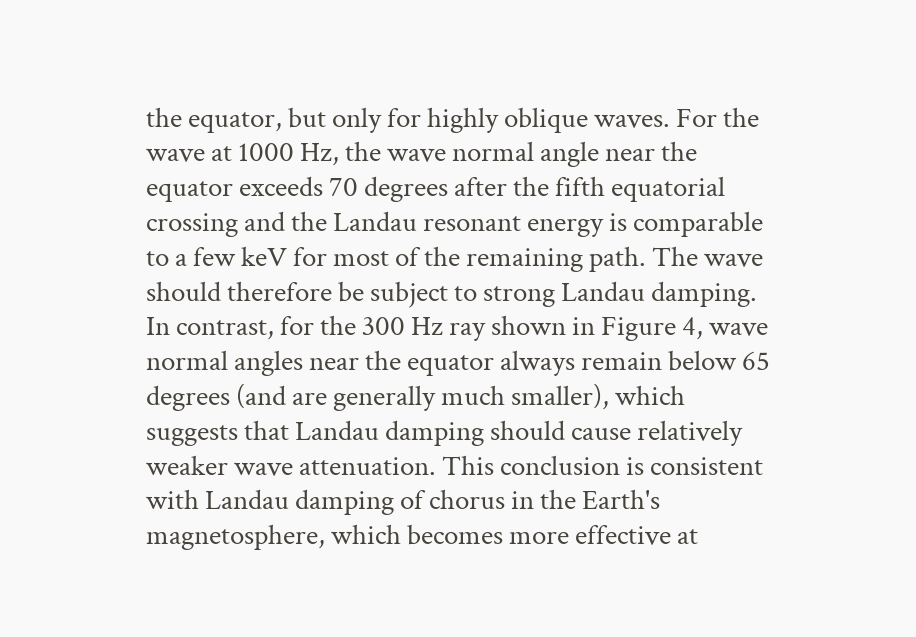the equator, but only for highly oblique waves. For the wave at 1000 Hz, the wave normal angle near the equator exceeds 70 degrees after the fifth equatorial crossing and the Landau resonant energy is comparable to a few keV for most of the remaining path. The wave should therefore be subject to strong Landau damping. In contrast, for the 300 Hz ray shown in Figure 4, wave normal angles near the equator always remain below 65 degrees (and are generally much smaller), which suggests that Landau damping should cause relatively weaker wave attenuation. This conclusion is consistent with Landau damping of chorus in the Earth's magnetosphere, which becomes more effective at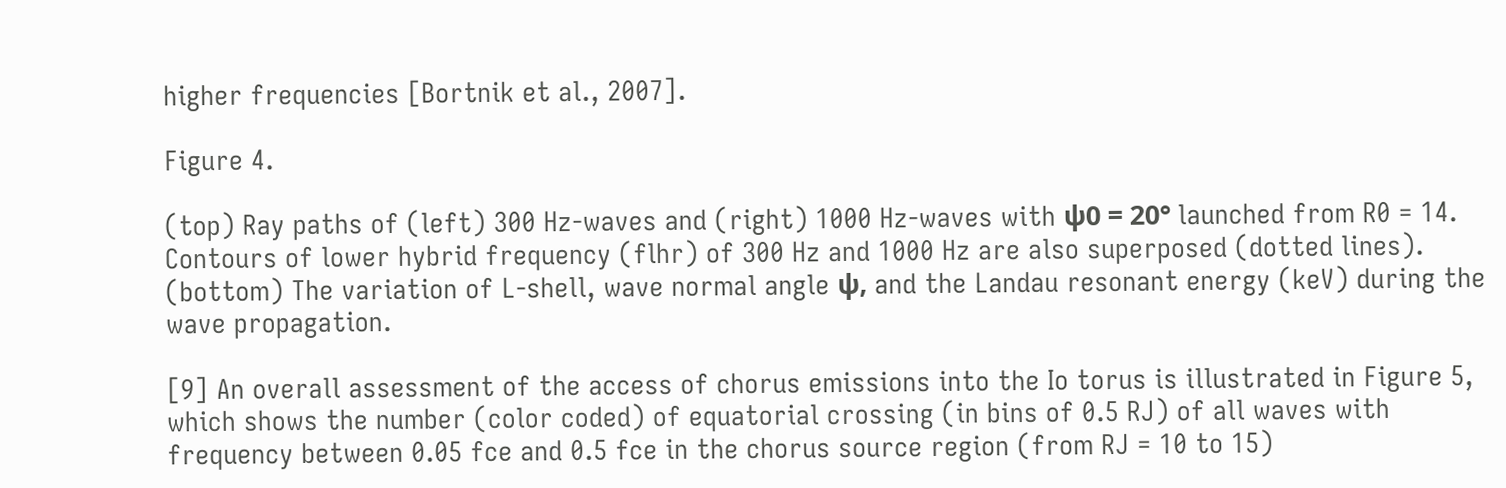higher frequencies [Bortnik et al., 2007].

Figure 4.

(top) Ray paths of (left) 300 Hz-waves and (right) 1000 Hz-waves with ψ0 = 20° launched from R0 = 14. Contours of lower hybrid frequency (flhr) of 300 Hz and 1000 Hz are also superposed (dotted lines). (bottom) The variation of L-shell, wave normal angle ψ, and the Landau resonant energy (keV) during the wave propagation.

[9] An overall assessment of the access of chorus emissions into the Io torus is illustrated in Figure 5, which shows the number (color coded) of equatorial crossing (in bins of 0.5 RJ) of all waves with frequency between 0.05 fce and 0.5 fce in the chorus source region (from RJ = 10 to 15)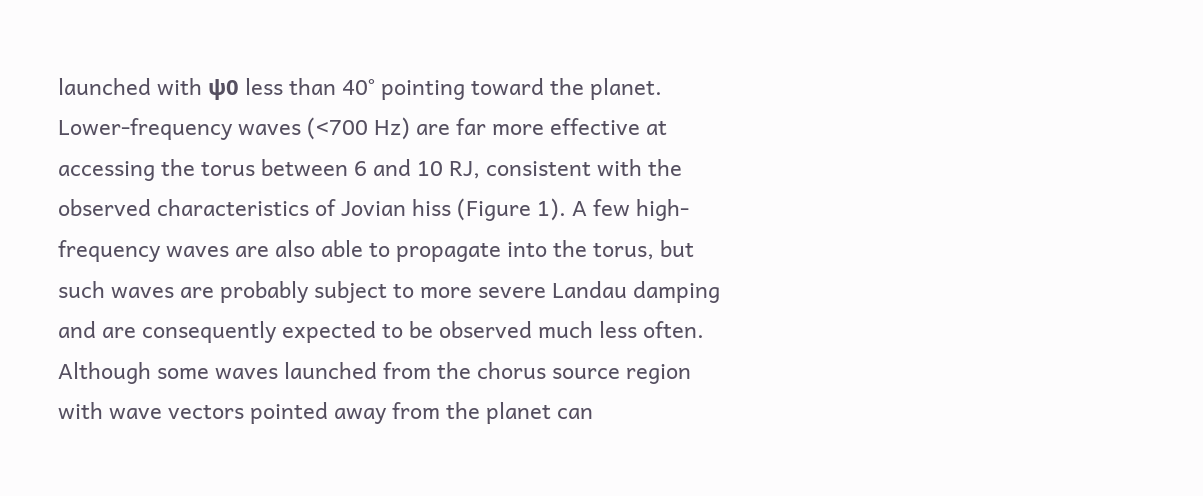launched with ψ0 less than 40° pointing toward the planet. Lower-frequency waves (<700 Hz) are far more effective at accessing the torus between 6 and 10 RJ, consistent with the observed characteristics of Jovian hiss (Figure 1). A few high-frequency waves are also able to propagate into the torus, but such waves are probably subject to more severe Landau damping and are consequently expected to be observed much less often. Although some waves launched from the chorus source region with wave vectors pointed away from the planet can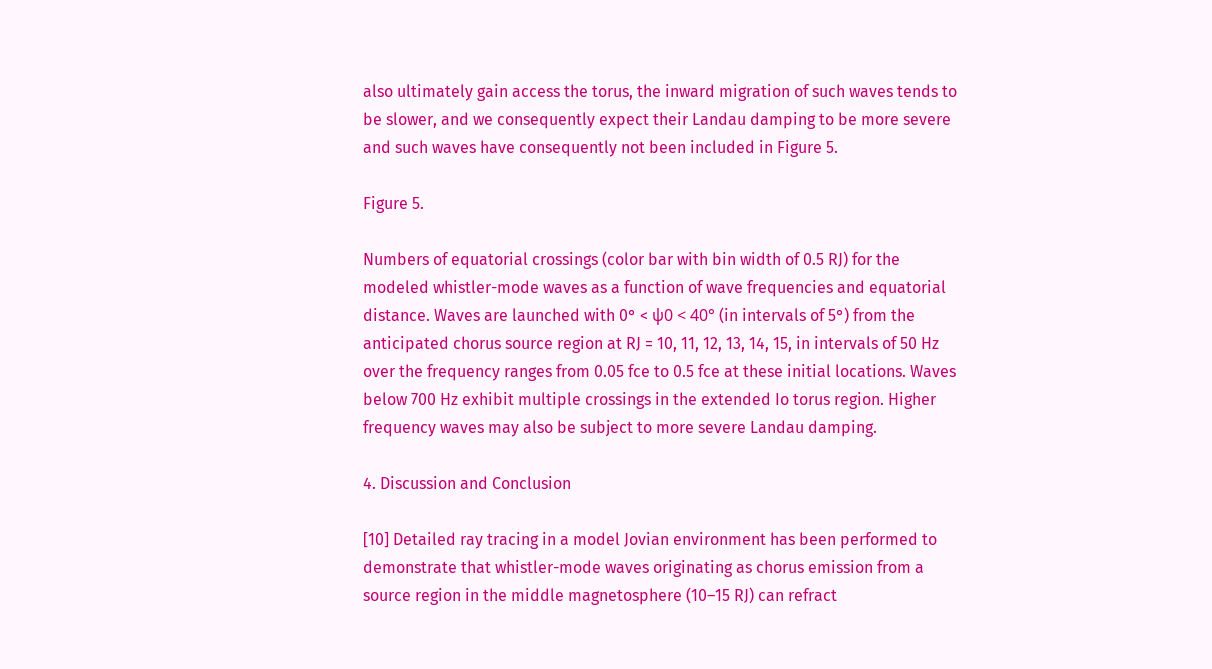also ultimately gain access the torus, the inward migration of such waves tends to be slower, and we consequently expect their Landau damping to be more severe and such waves have consequently not been included in Figure 5.

Figure 5.

Numbers of equatorial crossings (color bar with bin width of 0.5 RJ) for the modeled whistler-mode waves as a function of wave frequencies and equatorial distance. Waves are launched with 0° < ψ0 < 40° (in intervals of 5°) from the anticipated chorus source region at RJ = 10, 11, 12, 13, 14, 15, in intervals of 50 Hz over the frequency ranges from 0.05 fce to 0.5 fce at these initial locations. Waves below 700 Hz exhibit multiple crossings in the extended Io torus region. Higher frequency waves may also be subject to more severe Landau damping.

4. Discussion and Conclusion

[10] Detailed ray tracing in a model Jovian environment has been performed to demonstrate that whistler-mode waves originating as chorus emission from a source region in the middle magnetosphere (10–15 RJ) can refract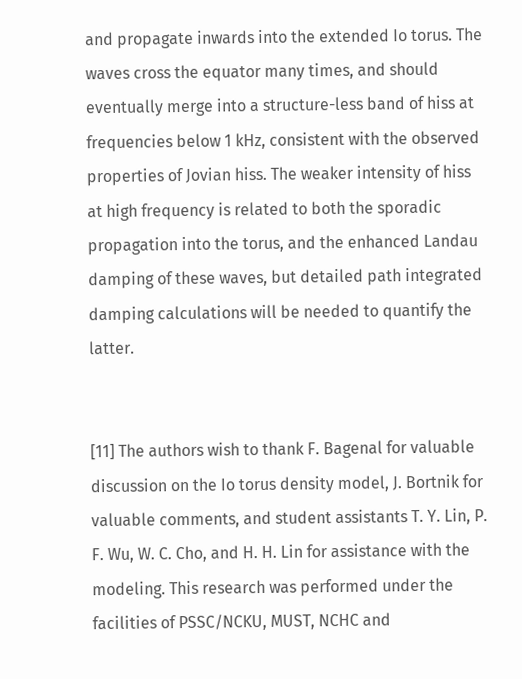and propagate inwards into the extended Io torus. The waves cross the equator many times, and should eventually merge into a structure-less band of hiss at frequencies below 1 kHz, consistent with the observed properties of Jovian hiss. The weaker intensity of hiss at high frequency is related to both the sporadic propagation into the torus, and the enhanced Landau damping of these waves, but detailed path integrated damping calculations will be needed to quantify the latter.


[11] The authors wish to thank F. Bagenal for valuable discussion on the Io torus density model, J. Bortnik for valuable comments, and student assistants T. Y. Lin, P. F. Wu, W. C. Cho, and H. H. Lin for assistance with the modeling. This research was performed under the facilities of PSSC/NCKU, MUST, NCHC and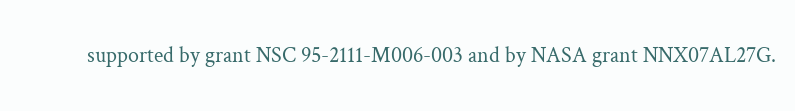supported by grant NSC 95-2111-M006-003 and by NASA grant NNX07AL27G.